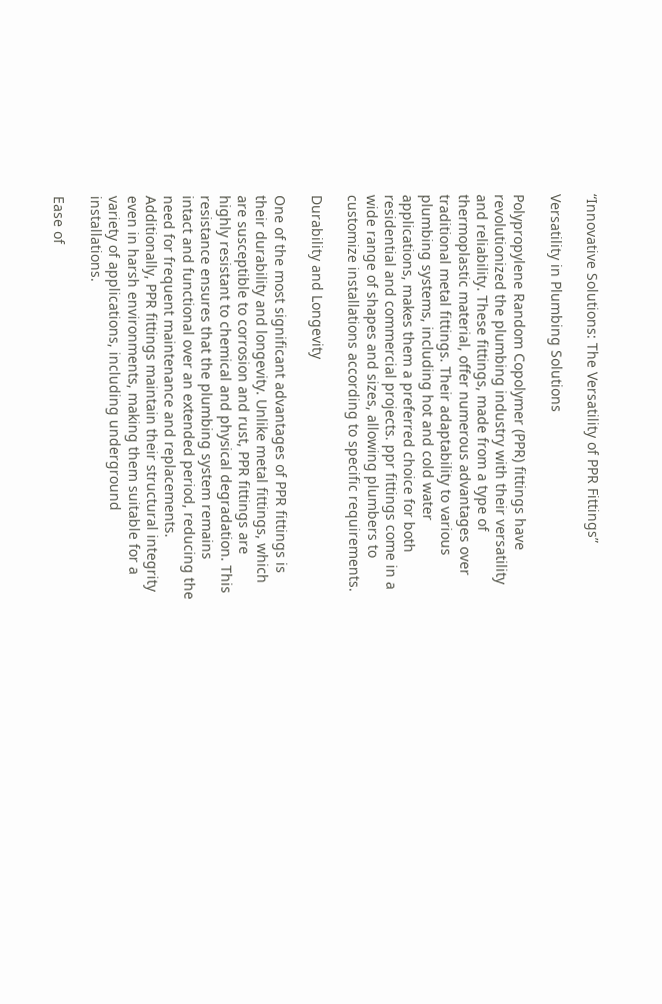“Innovative Solutions: The Versatility of PPR Fittings”

Versatility in Plumbing Solutions

Polypropylene Random Copolymer (PPR) fittings have revolutionized the plumbing industry with their versatility and reliability. These fittings, made from a type of thermoplastic material, offer numerous advantages over traditional metal fittings. Their adaptability to various plumbing systems, including hot and cold water applications, makes them a preferred choice for both residential and commercial projects. ppr fittings come in a wide range of shapes and sizes, allowing plumbers to customize installations according to specific requirements.

Durability and Longevity

One of the most significant advantages of PPR fittings is their durability and longevity. Unlike metal fittings, which are susceptible to corrosion and rust, PPR fittings are highly resistant to chemical and physical degradation. This resistance ensures that the plumbing system remains intact and functional over an extended period, reducing the need for frequent maintenance and replacements. Additionally, PPR fittings maintain their structural integrity even in harsh environments, making them suitable for a variety of applications, including underground installations.

Ease of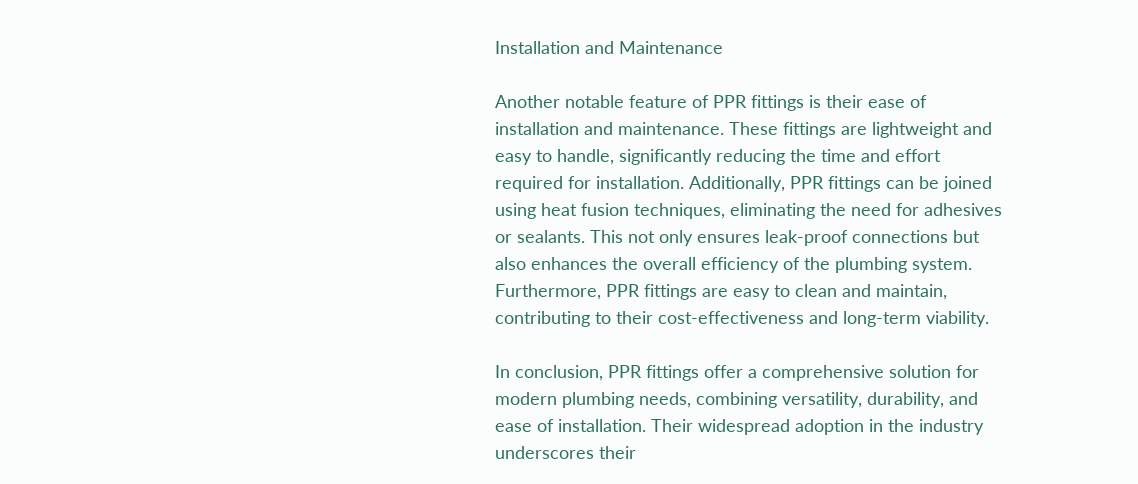Installation and Maintenance

Another notable feature of PPR fittings is their ease of installation and maintenance. These fittings are lightweight and easy to handle, significantly reducing the time and effort required for installation. Additionally, PPR fittings can be joined using heat fusion techniques, eliminating the need for adhesives or sealants. This not only ensures leak-proof connections but also enhances the overall efficiency of the plumbing system. Furthermore, PPR fittings are easy to clean and maintain, contributing to their cost-effectiveness and long-term viability.

In conclusion, PPR fittings offer a comprehensive solution for modern plumbing needs, combining versatility, durability, and ease of installation. Their widespread adoption in the industry underscores their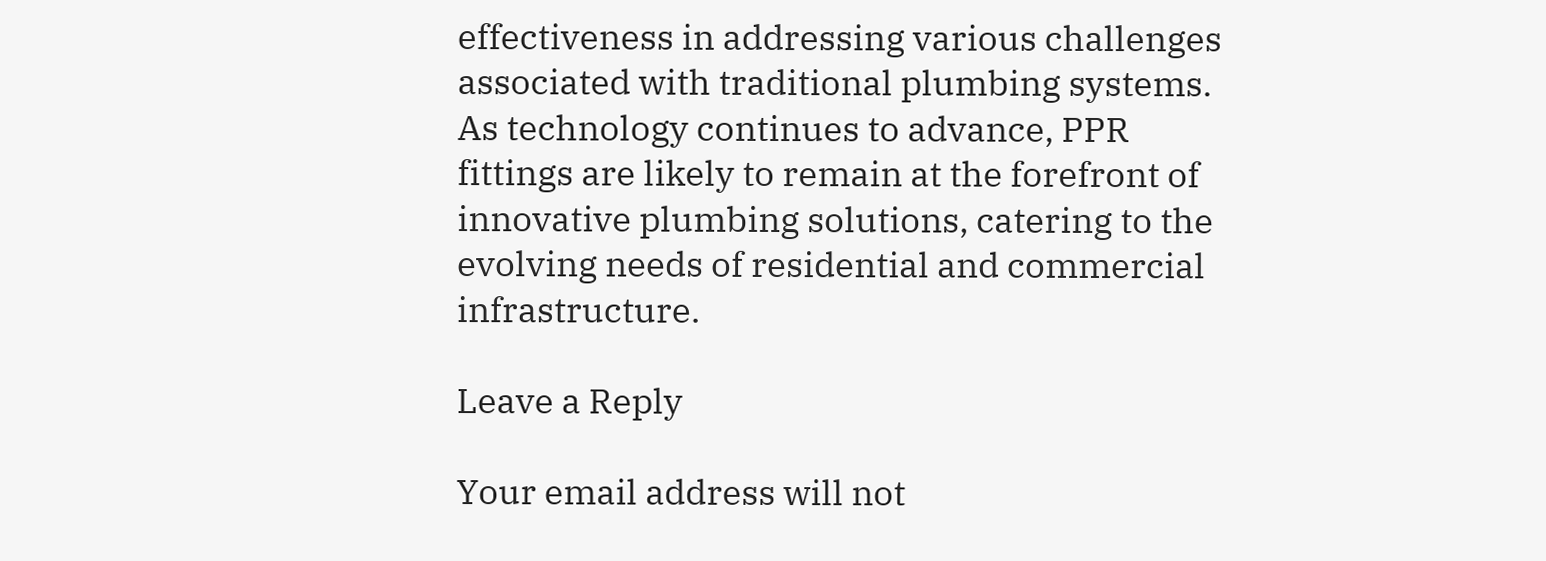effectiveness in addressing various challenges associated with traditional plumbing systems. As technology continues to advance, PPR fittings are likely to remain at the forefront of innovative plumbing solutions, catering to the evolving needs of residential and commercial infrastructure.

Leave a Reply

Your email address will not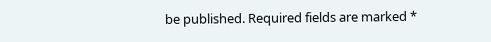be published. Required fields are marked *